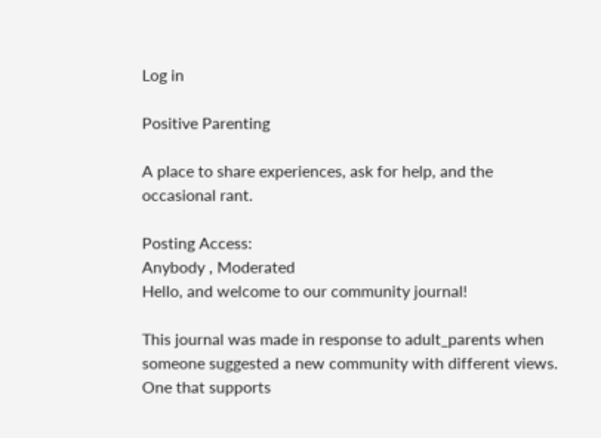Log in

Positive Parenting

A place to share experiences, ask for help, and the occasional rant.

Posting Access:
Anybody , Moderated
Hello, and welcome to our community journal!

This journal was made in response to adult_parents when someone suggested a new community with different views. One that supports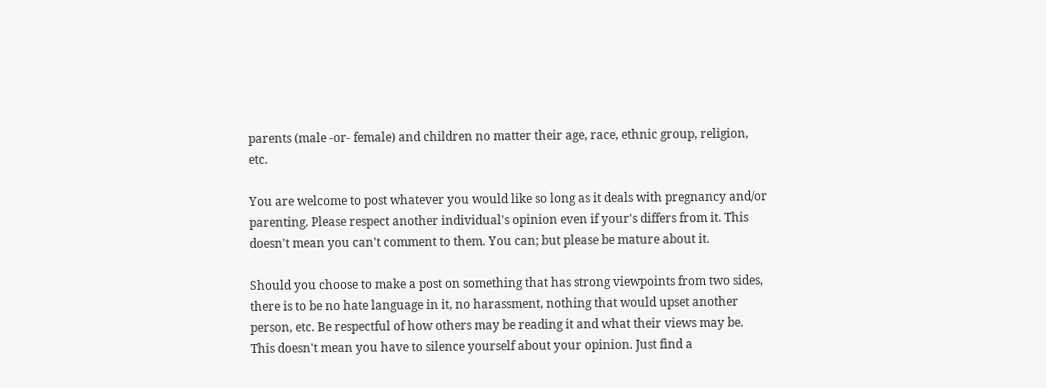parents (male -or- female) and children no matter their age, race, ethnic group, religion, etc.

You are welcome to post whatever you would like so long as it deals with pregnancy and/or parenting. Please respect another individual's opinion even if your's differs from it. This doesn't mean you can't comment to them. You can; but please be mature about it.

Should you choose to make a post on something that has strong viewpoints from two sides, there is to be no hate language in it, no harassment, nothing that would upset another person, etc. Be respectful of how others may be reading it and what their views may be. This doesn't mean you have to silence yourself about your opinion. Just find a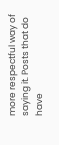more respectful way of saying it. Posts that do have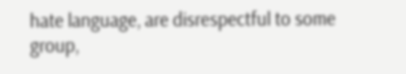hate language, are disrespectful to some group,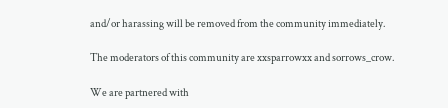and/or harassing will be removed from the community immediately.

The moderators of this community are xxsparrowxx and sorrows_crow.

We are partnered with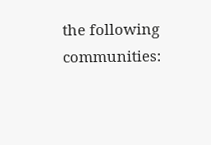the following communities: